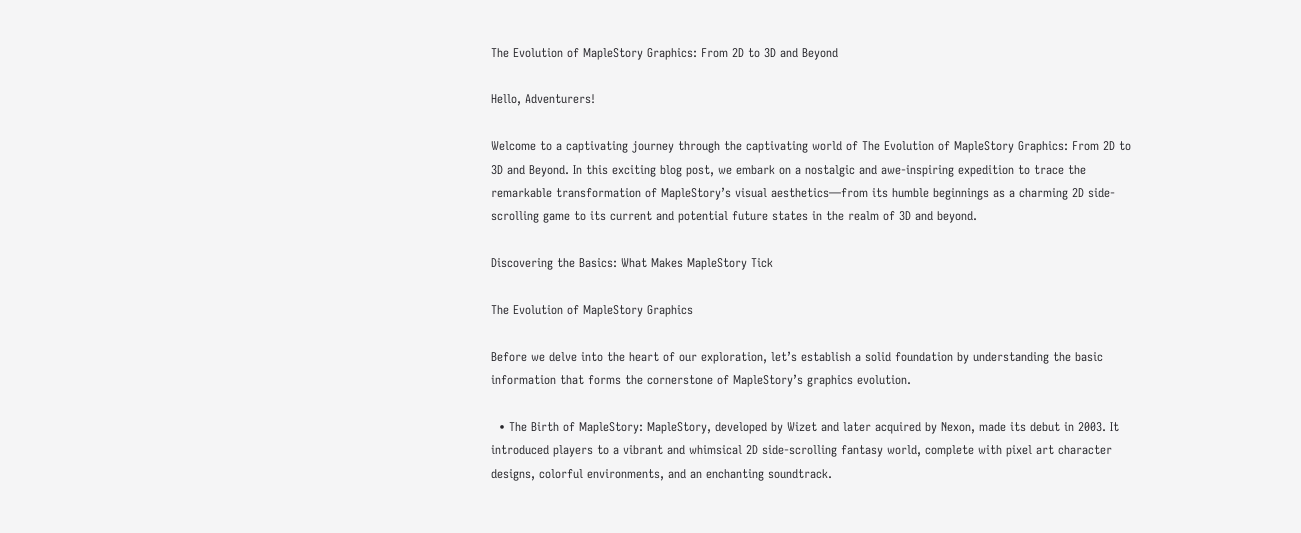The Evolution of MapleStory Graphics: From 2D to 3D and Beyond

Hello, Adventurers!

Welcome to a captivating journey through the captivating world of The Evolution of MapleStory Graphics: From 2D to 3D and Beyond. In this exciting blog post, we embark on a nostalgic and awe-inspiring expedition to trace the remarkable transformation of MapleStory’s visual aesthetics—from its humble beginnings as a charming 2D side-scrolling game to its current and potential future states in the realm of 3D and beyond.

Discovering the Basics: What Makes MapleStory Tick

The Evolution of MapleStory Graphics

Before we delve into the heart of our exploration, let’s establish a solid foundation by understanding the basic information that forms the cornerstone of MapleStory’s graphics evolution.

  • The Birth of MapleStory: MapleStory, developed by Wizet and later acquired by Nexon, made its debut in 2003. It introduced players to a vibrant and whimsical 2D side-scrolling fantasy world, complete with pixel art character designs, colorful environments, and an enchanting soundtrack.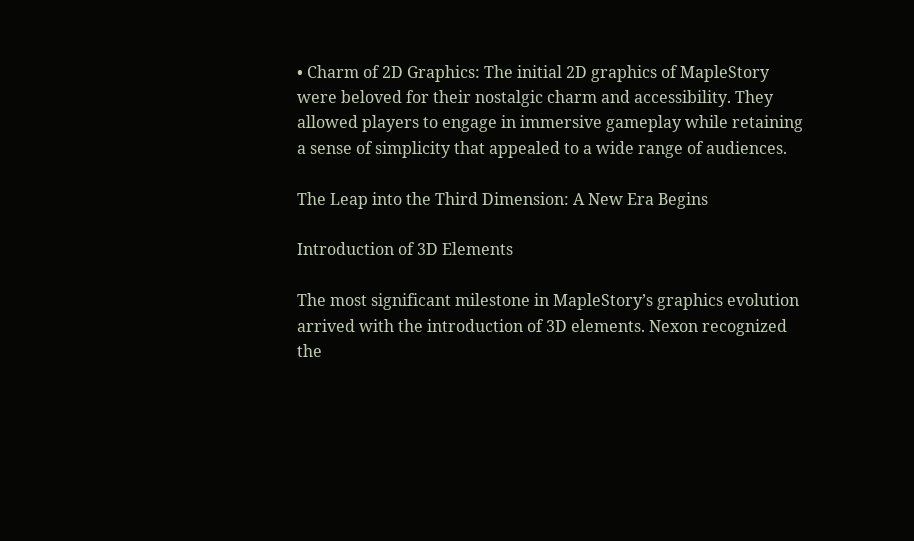• Charm of 2D Graphics: The initial 2D graphics of MapleStory were beloved for their nostalgic charm and accessibility. They allowed players to engage in immersive gameplay while retaining a sense of simplicity that appealed to a wide range of audiences.

The Leap into the Third Dimension: A New Era Begins

Introduction of 3D Elements

The most significant milestone in MapleStory’s graphics evolution arrived with the introduction of 3D elements. Nexon recognized the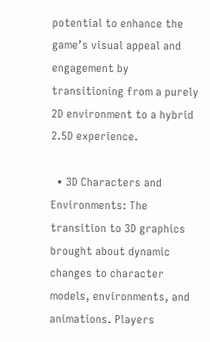potential to enhance the game’s visual appeal and engagement by transitioning from a purely 2D environment to a hybrid 2.5D experience.

  • 3D Characters and Environments: The transition to 3D graphics brought about dynamic changes to character models, environments, and animations. Players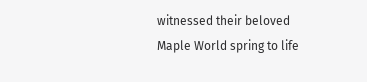witnessed their beloved Maple World spring to life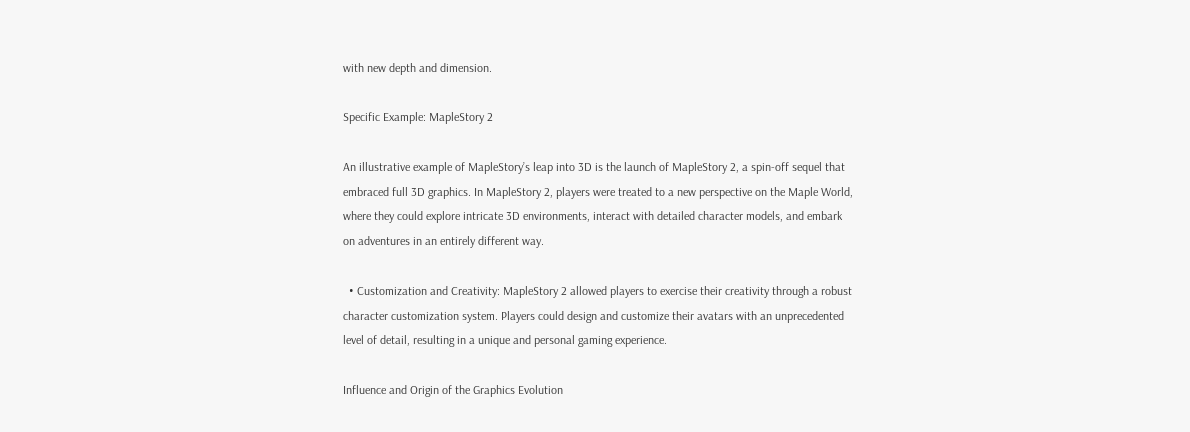with new depth and dimension.

Specific Example: MapleStory 2

An illustrative example of MapleStory’s leap into 3D is the launch of MapleStory 2, a spin-off sequel that embraced full 3D graphics. In MapleStory 2, players were treated to a new perspective on the Maple World, where they could explore intricate 3D environments, interact with detailed character models, and embark on adventures in an entirely different way.

  • Customization and Creativity: MapleStory 2 allowed players to exercise their creativity through a robust character customization system. Players could design and customize their avatars with an unprecedented level of detail, resulting in a unique and personal gaming experience.

Influence and Origin of the Graphics Evolution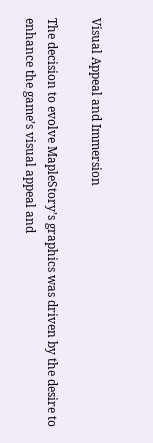Visual Appeal and Immersion

The decision to evolve MapleStory’s graphics was driven by the desire to enhance the game’s visual appeal and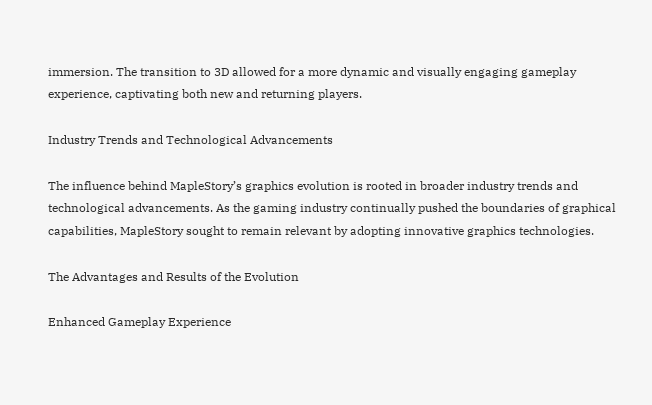immersion. The transition to 3D allowed for a more dynamic and visually engaging gameplay experience, captivating both new and returning players.

Industry Trends and Technological Advancements

The influence behind MapleStory’s graphics evolution is rooted in broader industry trends and technological advancements. As the gaming industry continually pushed the boundaries of graphical capabilities, MapleStory sought to remain relevant by adopting innovative graphics technologies.

The Advantages and Results of the Evolution

Enhanced Gameplay Experience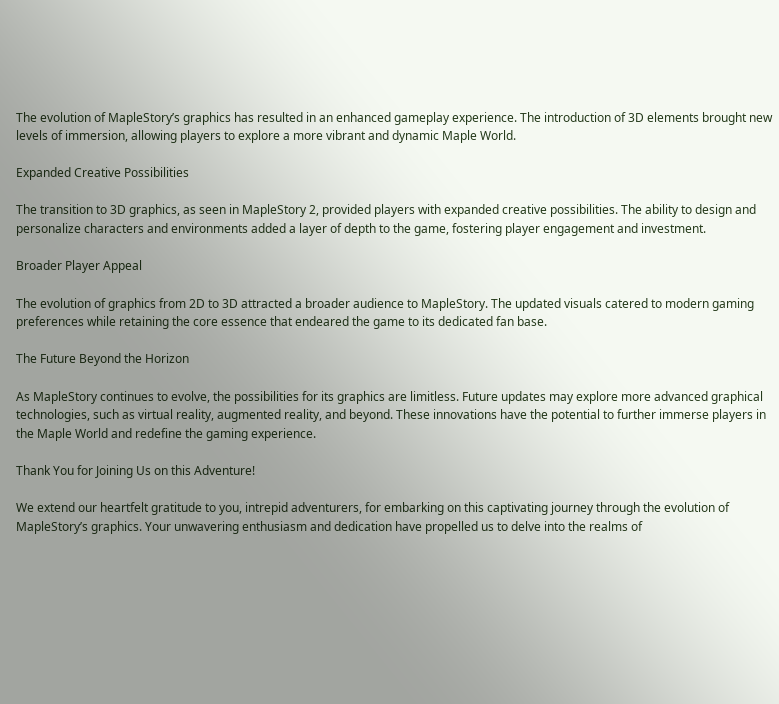The evolution of MapleStory’s graphics has resulted in an enhanced gameplay experience. The introduction of 3D elements brought new levels of immersion, allowing players to explore a more vibrant and dynamic Maple World.

Expanded Creative Possibilities

The transition to 3D graphics, as seen in MapleStory 2, provided players with expanded creative possibilities. The ability to design and personalize characters and environments added a layer of depth to the game, fostering player engagement and investment.

Broader Player Appeal

The evolution of graphics from 2D to 3D attracted a broader audience to MapleStory. The updated visuals catered to modern gaming preferences while retaining the core essence that endeared the game to its dedicated fan base.

The Future Beyond the Horizon

As MapleStory continues to evolve, the possibilities for its graphics are limitless. Future updates may explore more advanced graphical technologies, such as virtual reality, augmented reality, and beyond. These innovations have the potential to further immerse players in the Maple World and redefine the gaming experience.

Thank You for Joining Us on this Adventure!

We extend our heartfelt gratitude to you, intrepid adventurers, for embarking on this captivating journey through the evolution of MapleStory’s graphics. Your unwavering enthusiasm and dedication have propelled us to delve into the realms of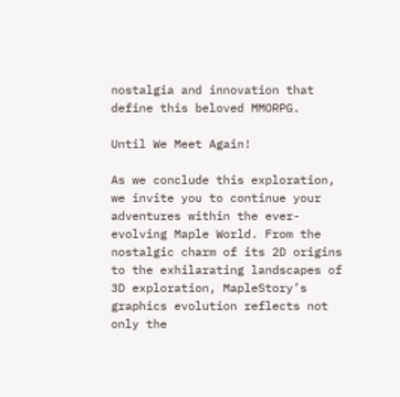nostalgia and innovation that define this beloved MMORPG.

Until We Meet Again!

As we conclude this exploration, we invite you to continue your adventures within the ever-evolving Maple World. From the nostalgic charm of its 2D origins to the exhilarating landscapes of 3D exploration, MapleStory’s graphics evolution reflects not only the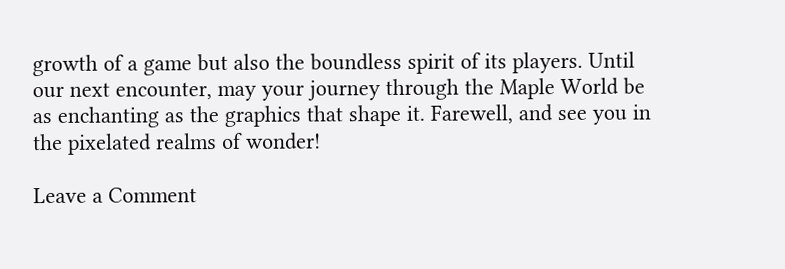growth of a game but also the boundless spirit of its players. Until our next encounter, may your journey through the Maple World be as enchanting as the graphics that shape it. Farewell, and see you in the pixelated realms of wonder!

Leave a Comment